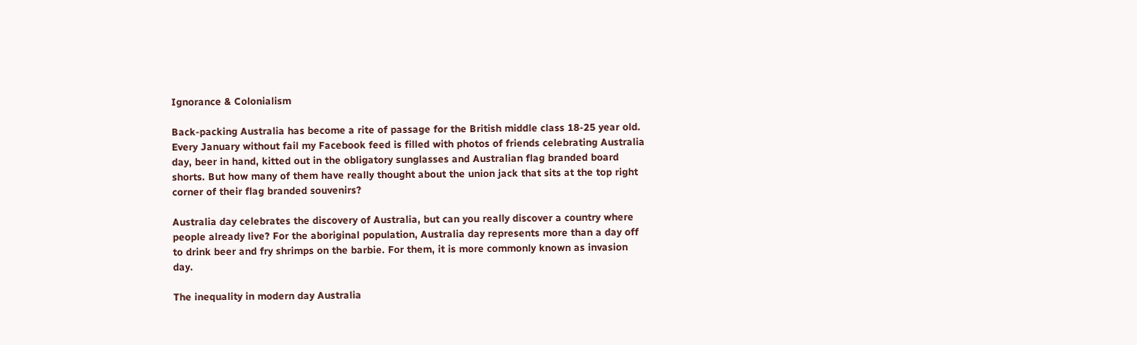Ignorance & Colonialism

Back-packing Australia has become a rite of passage for the British middle class 18-25 year old. Every January without fail my Facebook feed is filled with photos of friends celebrating Australia day, beer in hand, kitted out in the obligatory sunglasses and Australian flag branded board shorts. But how many of them have really thought about the union jack that sits at the top right corner of their flag branded souvenirs?

Australia day celebrates the discovery of Australia, but can you really discover a country where people already live? For the aboriginal population, Australia day represents more than a day off to drink beer and fry shrimps on the barbie. For them, it is more commonly known as invasion day.

The inequality in modern day Australia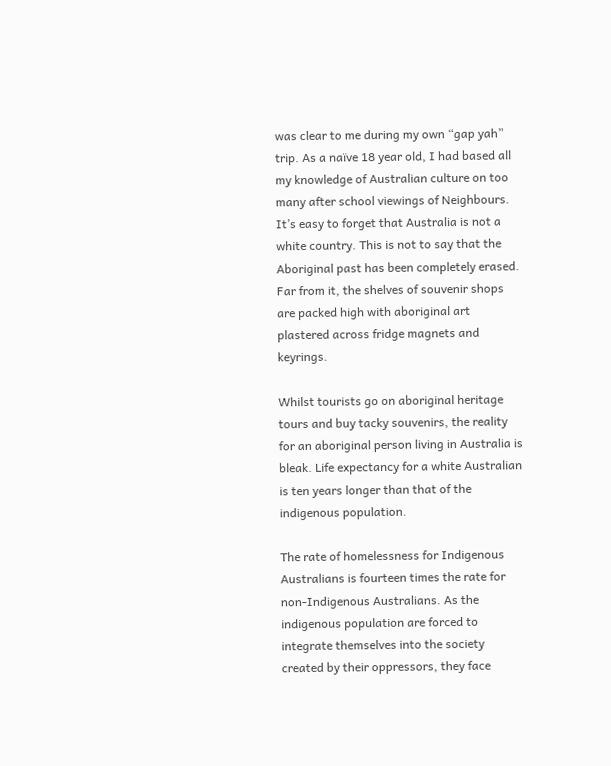was clear to me during my own “gap yah” trip. As a naïve 18 year old, I had based all my knowledge of Australian culture on too many after school viewings of Neighbours. It’s easy to forget that Australia is not a white country. This is not to say that the Aboriginal past has been completely erased. Far from it, the shelves of souvenir shops are packed high with aboriginal art plastered across fridge magnets and keyrings.

Whilst tourists go on aboriginal heritage tours and buy tacky souvenirs, the reality for an aboriginal person living in Australia is bleak. Life expectancy for a white Australian is ten years longer than that of the indigenous population.

The rate of homelessness for Indigenous Australians is fourteen times the rate for non-Indigenous Australians. As the indigenous population are forced to integrate themselves into the society created by their oppressors, they face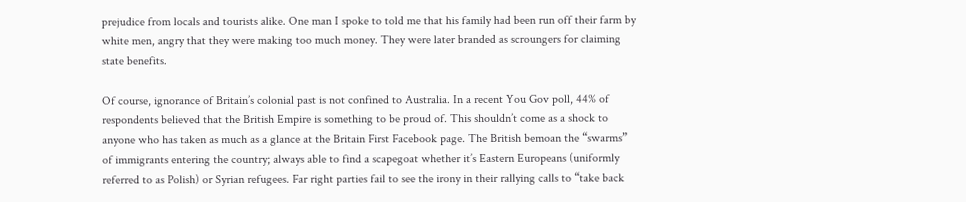prejudice from locals and tourists alike. One man I spoke to told me that his family had been run off their farm by white men, angry that they were making too much money. They were later branded as scroungers for claiming state benefits.

Of course, ignorance of Britain’s colonial past is not confined to Australia. In a recent You Gov poll, 44% of respondents believed that the British Empire is something to be proud of. This shouldn’t come as a shock to anyone who has taken as much as a glance at the Britain First Facebook page. The British bemoan the “swarms” of immigrants entering the country; always able to find a scapegoat whether it’s Eastern Europeans (uniformly referred to as Polish) or Syrian refugees. Far right parties fail to see the irony in their rallying calls to “take back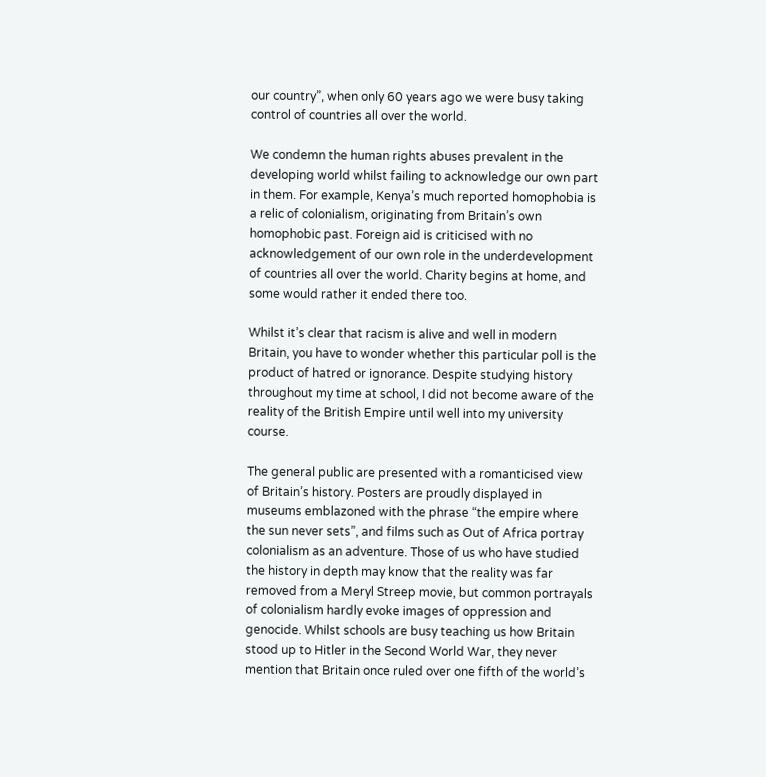our country”, when only 60 years ago we were busy taking control of countries all over the world.

We condemn the human rights abuses prevalent in the developing world whilst failing to acknowledge our own part in them. For example, Kenya’s much reported homophobia is a relic of colonialism, originating from Britain’s own homophobic past. Foreign aid is criticised with no acknowledgement of our own role in the underdevelopment of countries all over the world. Charity begins at home, and some would rather it ended there too.

Whilst it’s clear that racism is alive and well in modern Britain, you have to wonder whether this particular poll is the product of hatred or ignorance. Despite studying history throughout my time at school, I did not become aware of the reality of the British Empire until well into my university course.

The general public are presented with a romanticised view of Britain’s history. Posters are proudly displayed in museums emblazoned with the phrase “the empire where the sun never sets”, and films such as Out of Africa portray colonialism as an adventure. Those of us who have studied the history in depth may know that the reality was far removed from a Meryl Streep movie, but common portrayals of colonialism hardly evoke images of oppression and genocide. Whilst schools are busy teaching us how Britain stood up to Hitler in the Second World War, they never mention that Britain once ruled over one fifth of the world’s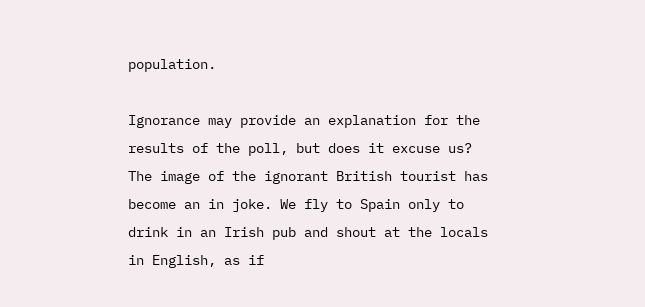population.

Ignorance may provide an explanation for the results of the poll, but does it excuse us? The image of the ignorant British tourist has become an in joke. We fly to Spain only to drink in an Irish pub and shout at the locals in English, as if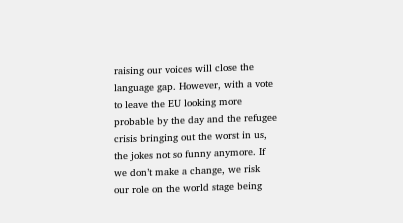raising our voices will close the language gap. However, with a vote to leave the EU looking more probable by the day and the refugee crisis bringing out the worst in us, the jokes not so funny anymore. If we don’t make a change, we risk our role on the world stage being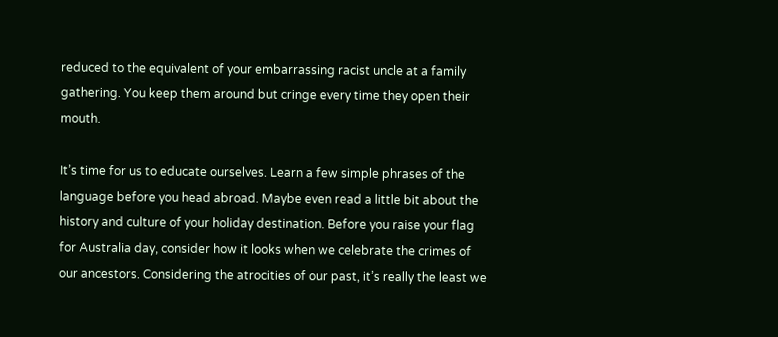reduced to the equivalent of your embarrassing racist uncle at a family gathering. You keep them around but cringe every time they open their mouth.

It’s time for us to educate ourselves. Learn a few simple phrases of the language before you head abroad. Maybe even read a little bit about the history and culture of your holiday destination. Before you raise your flag for Australia day, consider how it looks when we celebrate the crimes of our ancestors. Considering the atrocities of our past, it’s really the least we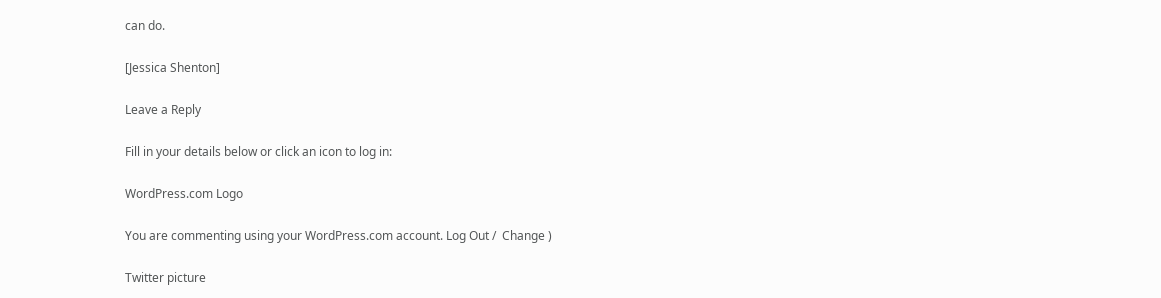can do.

[Jessica Shenton]

Leave a Reply

Fill in your details below or click an icon to log in:

WordPress.com Logo

You are commenting using your WordPress.com account. Log Out /  Change )

Twitter picture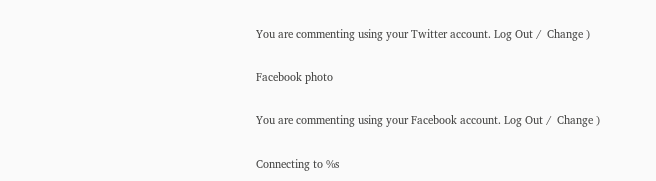You are commenting using your Twitter account. Log Out /  Change )

Facebook photo

You are commenting using your Facebook account. Log Out /  Change )

Connecting to %s